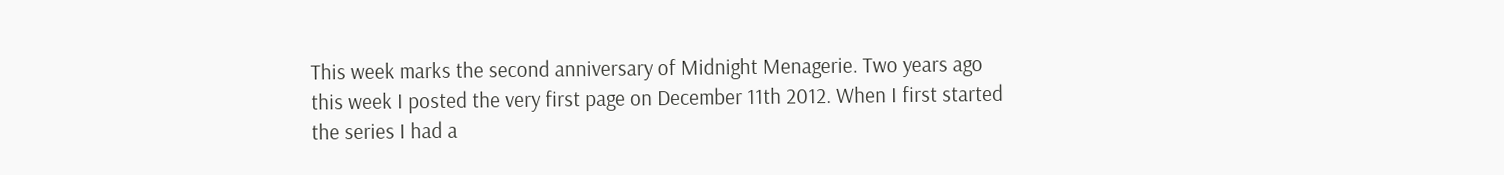This week marks the second anniversary of Midnight Menagerie. Two years ago this week I posted the very first page on December 11th 2012. When I first started the series I had a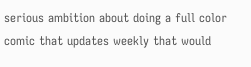serious ambition about doing a full color comic that updates weekly that would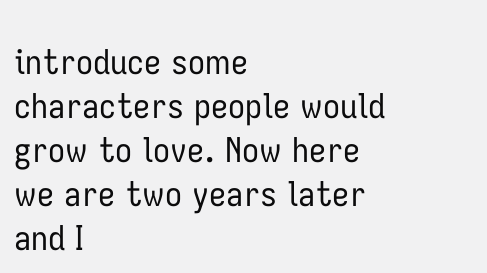introduce some characters people would grow to love. Now here we are two years later and I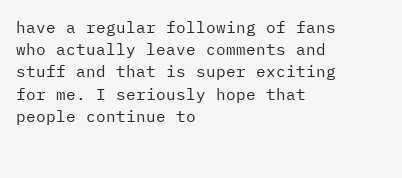have a regular following of fans who actually leave comments and stuff and that is super exciting for me. I seriously hope that people continue to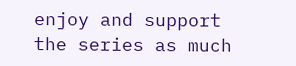enjoy and support the series as much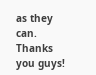as they can. Thanks you guys!